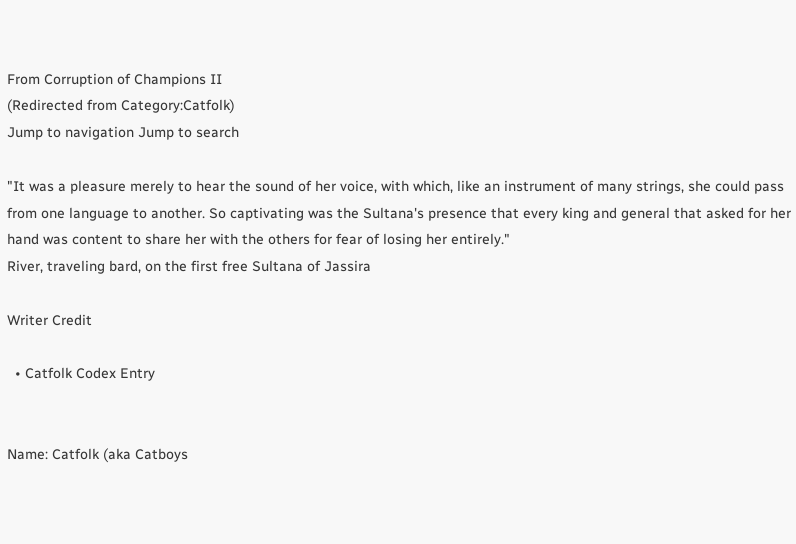From Corruption of Champions II
(Redirected from Category:Catfolk)
Jump to navigation Jump to search

"It was a pleasure merely to hear the sound of her voice, with which, like an instrument of many strings, she could pass from one language to another. So captivating was the Sultana's presence that every king and general that asked for her hand was content to share her with the others for fear of losing her entirely."
River, traveling bard, on the first free Sultana of Jassira

Writer Credit

  • Catfolk Codex Entry


Name: Catfolk (aka Catboys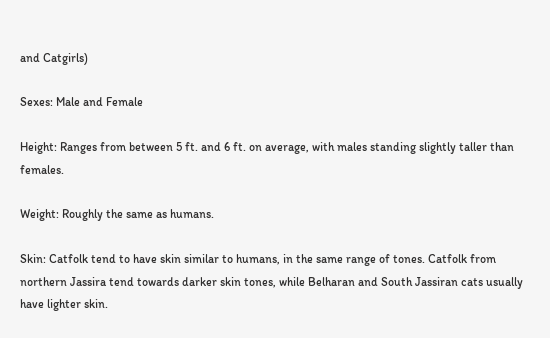and Catgirls)

Sexes: Male and Female

Height: Ranges from between 5 ft. and 6 ft. on average, with males standing slightly taller than females.

Weight: Roughly the same as humans.

Skin: Catfolk tend to have skin similar to humans, in the same range of tones. Catfolk from northern Jassira tend towards darker skin tones, while Belharan and South Jassiran cats usually have lighter skin.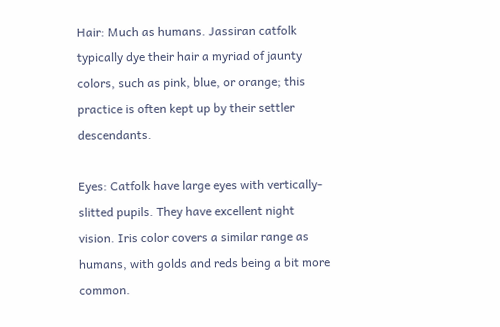Hair: Much as humans. Jassiran catfolk typically dye their hair a myriad of jaunty colors, such as pink, blue, or orange; this practice is often kept up by their settler descendants.

Eyes: Catfolk have large eyes with vertically-slitted pupils. They have excellent night vision. Iris color covers a similar range as humans, with golds and reds being a bit more common.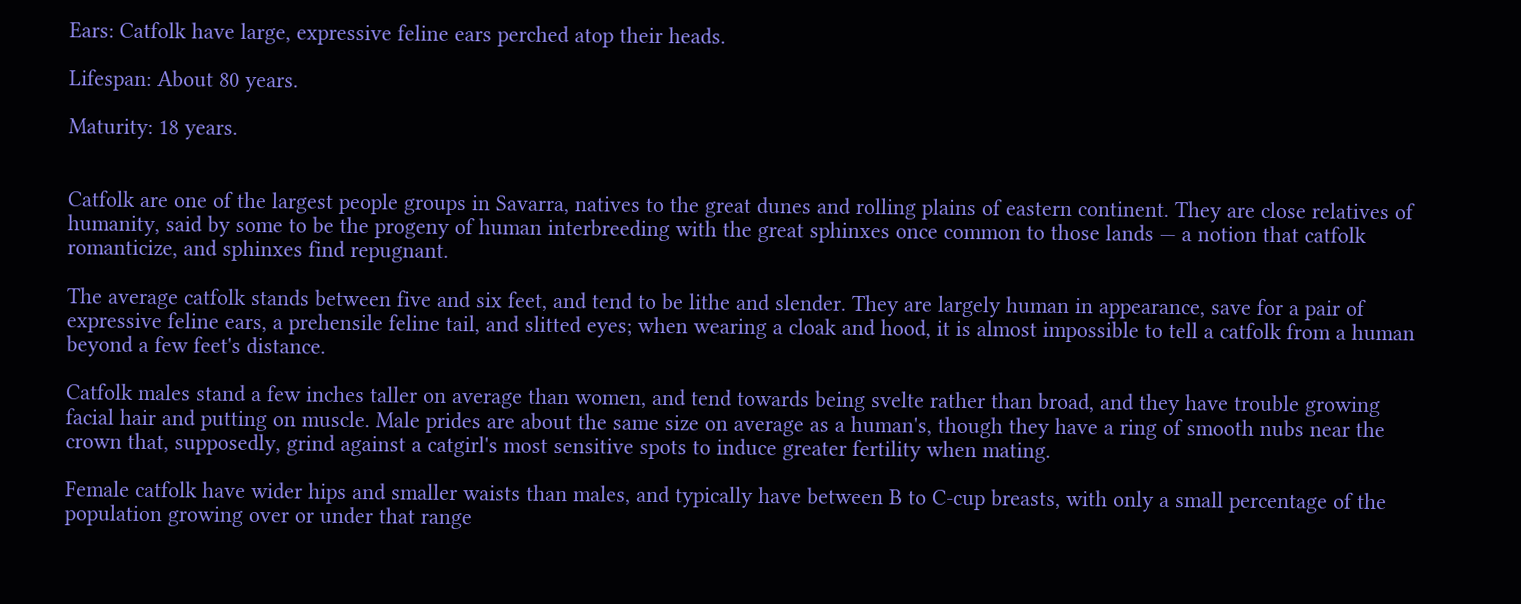Ears: Catfolk have large, expressive feline ears perched atop their heads.

Lifespan: About 80 years.

Maturity: 18 years.


Catfolk are one of the largest people groups in Savarra, natives to the great dunes and rolling plains of eastern continent. They are close relatives of humanity, said by some to be the progeny of human interbreeding with the great sphinxes once common to those lands — a notion that catfolk romanticize, and sphinxes find repugnant.

The average catfolk stands between five and six feet, and tend to be lithe and slender. They are largely human in appearance, save for a pair of expressive feline ears, a prehensile feline tail, and slitted eyes; when wearing a cloak and hood, it is almost impossible to tell a catfolk from a human beyond a few feet's distance.

Catfolk males stand a few inches taller on average than women, and tend towards being svelte rather than broad, and they have trouble growing facial hair and putting on muscle. Male prides are about the same size on average as a human's, though they have a ring of smooth nubs near the crown that, supposedly, grind against a catgirl's most sensitive spots to induce greater fertility when mating.

Female catfolk have wider hips and smaller waists than males, and typically have between B to C-cup breasts, with only a small percentage of the population growing over or under that range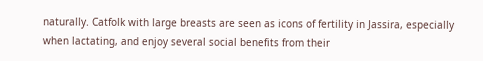naturally. Catfolk with large breasts are seen as icons of fertility in Jassira, especially when lactating, and enjoy several social benefits from their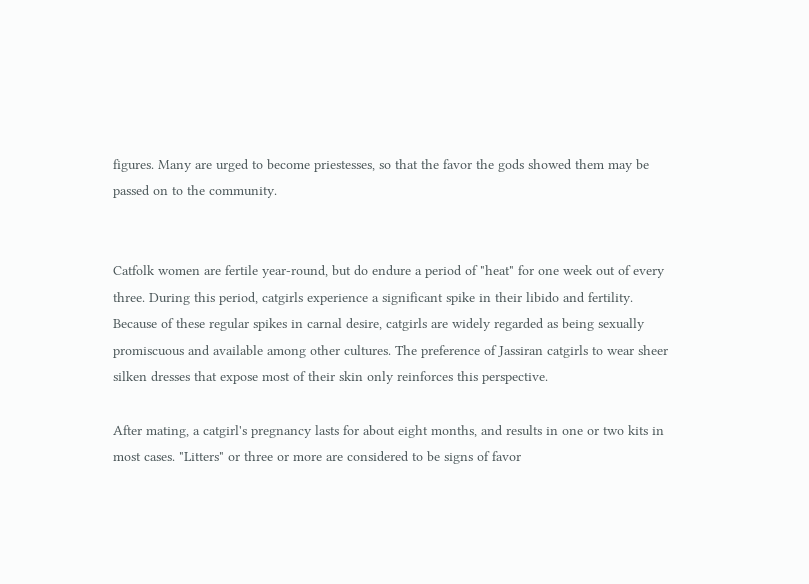figures. Many are urged to become priestesses, so that the favor the gods showed them may be passed on to the community.


Catfolk women are fertile year-round, but do endure a period of "heat" for one week out of every three. During this period, catgirls experience a significant spike in their libido and fertility. Because of these regular spikes in carnal desire, catgirls are widely regarded as being sexually promiscuous and available among other cultures. The preference of Jassiran catgirls to wear sheer silken dresses that expose most of their skin only reinforces this perspective.

After mating, a catgirl's pregnancy lasts for about eight months, and results in one or two kits in most cases. "Litters" or three or more are considered to be signs of favor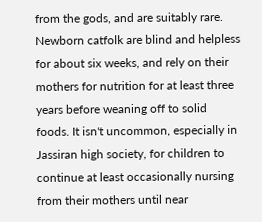from the gods, and are suitably rare. Newborn catfolk are blind and helpless for about six weeks, and rely on their mothers for nutrition for at least three years before weaning off to solid foods. It isn't uncommon, especially in Jassiran high society, for children to continue at least occasionally nursing from their mothers until near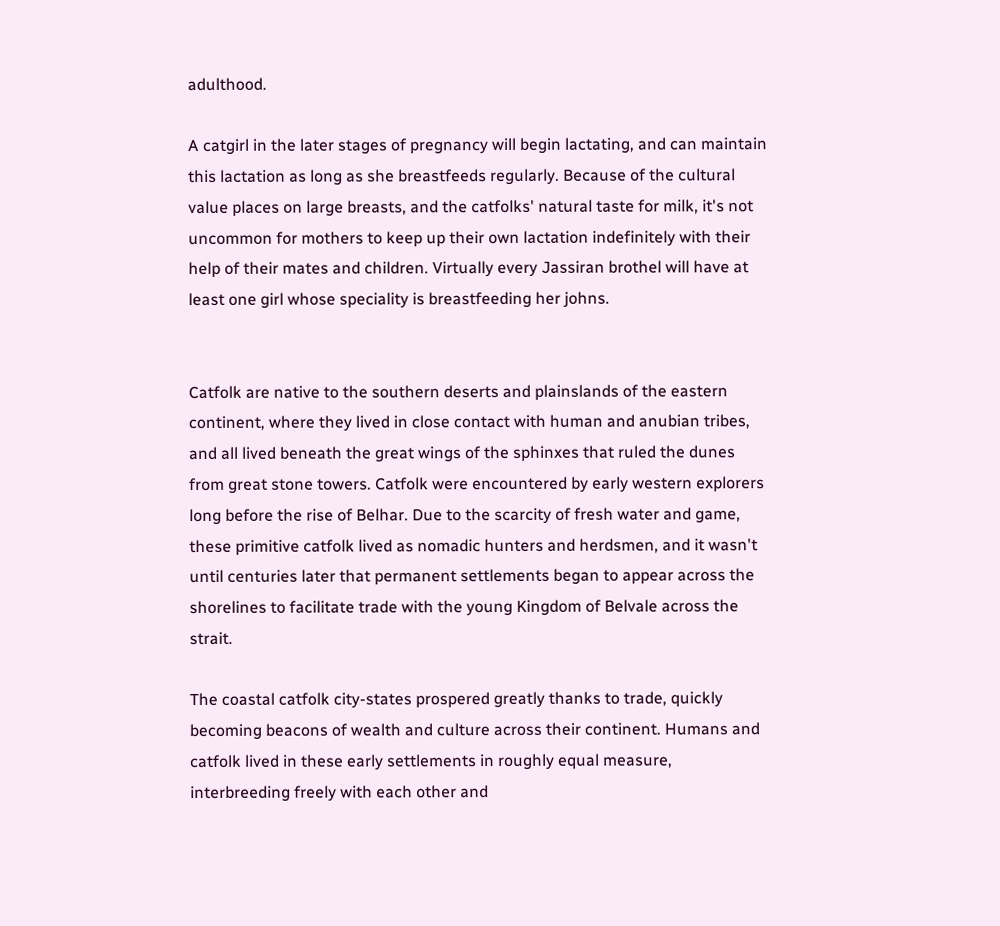adulthood.

A catgirl in the later stages of pregnancy will begin lactating, and can maintain this lactation as long as she breastfeeds regularly. Because of the cultural value places on large breasts, and the catfolks' natural taste for milk, it's not uncommon for mothers to keep up their own lactation indefinitely with their help of their mates and children. Virtually every Jassiran brothel will have at least one girl whose speciality is breastfeeding her johns.


Catfolk are native to the southern deserts and plainslands of the eastern continent, where they lived in close contact with human and anubian tribes, and all lived beneath the great wings of the sphinxes that ruled the dunes from great stone towers. Catfolk were encountered by early western explorers long before the rise of Belhar. Due to the scarcity of fresh water and game, these primitive catfolk lived as nomadic hunters and herdsmen, and it wasn't until centuries later that permanent settlements began to appear across the shorelines to facilitate trade with the young Kingdom of Belvale across the strait.

The coastal catfolk city-states prospered greatly thanks to trade, quickly becoming beacons of wealth and culture across their continent. Humans and catfolk lived in these early settlements in roughly equal measure, interbreeding freely with each other and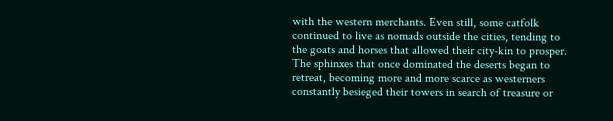with the western merchants. Even still, some catfolk continued to live as nomads outside the cities, tending to the goats and horses that allowed their city-kin to prosper. The sphinxes that once dominated the deserts began to retreat, becoming more and more scarce as westerners constantly besieged their towers in search of treasure or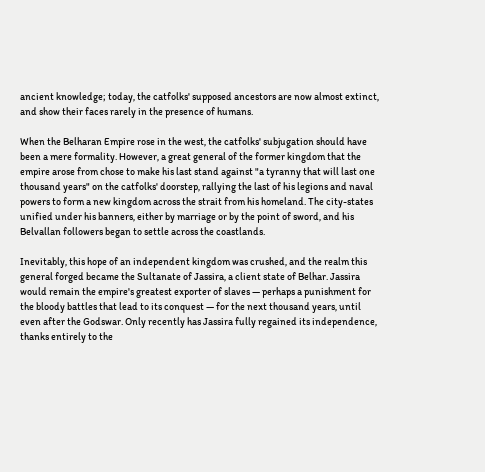ancient knowledge; today, the catfolks' supposed ancestors are now almost extinct, and show their faces rarely in the presence of humans.

When the Belharan Empire rose in the west, the catfolks' subjugation should have been a mere formality. However, a great general of the former kingdom that the empire arose from chose to make his last stand against "a tyranny that will last one thousand years" on the catfolks' doorstep, rallying the last of his legions and naval powers to form a new kingdom across the strait from his homeland. The city-states unified under his banners, either by marriage or by the point of sword, and his Belvallan followers began to settle across the coastlands.

Inevitably, this hope of an independent kingdom was crushed, and the realm this general forged became the Sultanate of Jassira, a client state of Belhar. Jassira would remain the empire's greatest exporter of slaves — perhaps a punishment for the bloody battles that lead to its conquest — for the next thousand years, until even after the Godswar. Only recently has Jassira fully regained its independence, thanks entirely to the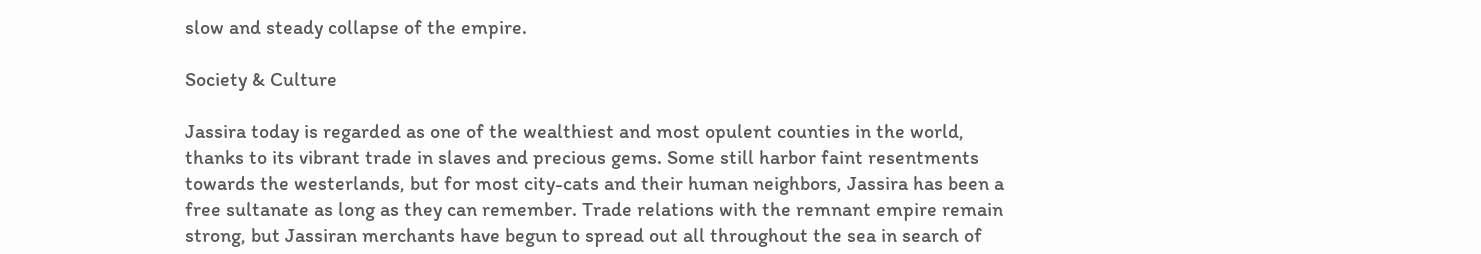slow and steady collapse of the empire.

Society & Culture

Jassira today is regarded as one of the wealthiest and most opulent counties in the world, thanks to its vibrant trade in slaves and precious gems. Some still harbor faint resentments towards the westerlands, but for most city-cats and their human neighbors, Jassira has been a free sultanate as long as they can remember. Trade relations with the remnant empire remain strong, but Jassiran merchants have begun to spread out all throughout the sea in search of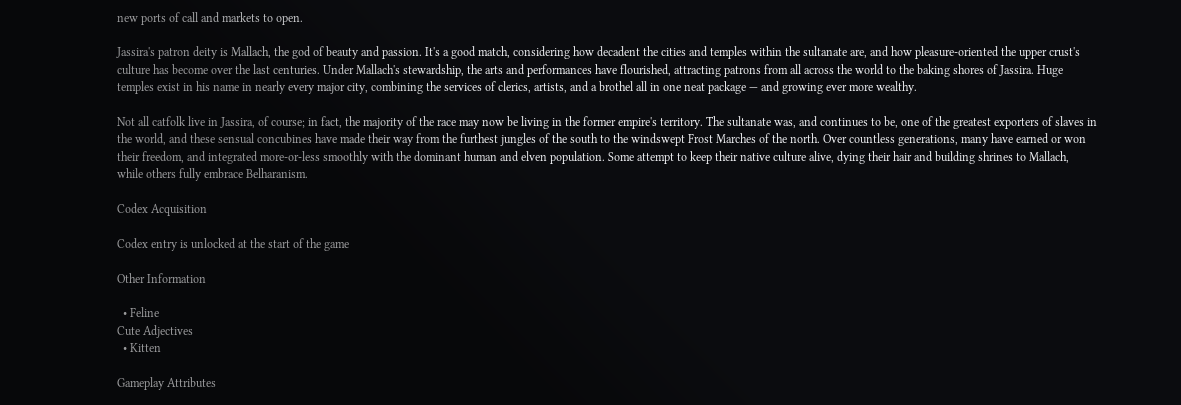new ports of call and markets to open.

Jassira's patron deity is Mallach, the god of beauty and passion. It's a good match, considering how decadent the cities and temples within the sultanate are, and how pleasure-oriented the upper crust's culture has become over the last centuries. Under Mallach's stewardship, the arts and performances have flourished, attracting patrons from all across the world to the baking shores of Jassira. Huge temples exist in his name in nearly every major city, combining the services of clerics, artists, and a brothel all in one neat package — and growing ever more wealthy.

Not all catfolk live in Jassira, of course; in fact, the majority of the race may now be living in the former empire's territory. The sultanate was, and continues to be, one of the greatest exporters of slaves in the world, and these sensual concubines have made their way from the furthest jungles of the south to the windswept Frost Marches of the north. Over countless generations, many have earned or won their freedom, and integrated more-or-less smoothly with the dominant human and elven population. Some attempt to keep their native culture alive, dying their hair and building shrines to Mallach, while others fully embrace Belharanism.

Codex Acquisition

Codex entry is unlocked at the start of the game

Other Information

  • Feline
Cute Adjectives
  • Kitten

Gameplay Attributes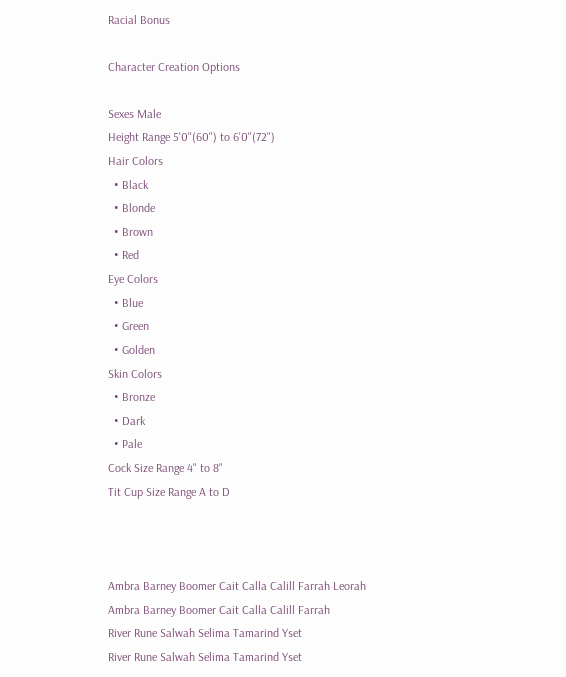Racial Bonus

Character Creation Options

Sexes Male
Height Range 5'0"(60") to 6'0"(72")
Hair Colors
  • Black
  • Blonde
  • Brown
  • Red
Eye Colors
  • Blue
  • Green
  • Golden
Skin Colors
  • Bronze
  • Dark
  • Pale
Cock Size Range 4" to 8"
Tit Cup Size Range A to D



Ambra Barney Boomer Cait Calla Calill Farrah Leorah
Ambra Barney Boomer Cait Calla Calill Farrah
River Rune Salwah Selima Tamarind Yset
River Rune Salwah Selima Tamarind Yset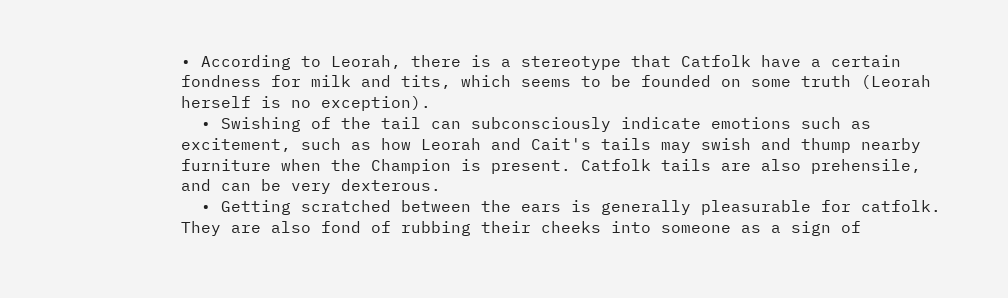• According to Leorah, there is a stereotype that Catfolk have a certain fondness for milk and tits, which seems to be founded on some truth (Leorah herself is no exception).
  • Swishing of the tail can subconsciously indicate emotions such as excitement, such as how Leorah and Cait's tails may swish and thump nearby furniture when the Champion is present. Catfolk tails are also prehensile, and can be very dexterous.
  • Getting scratched between the ears is generally pleasurable for catfolk. They are also fond of rubbing their cheeks into someone as a sign of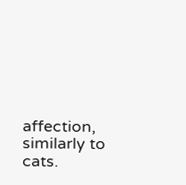affection, similarly to cats.